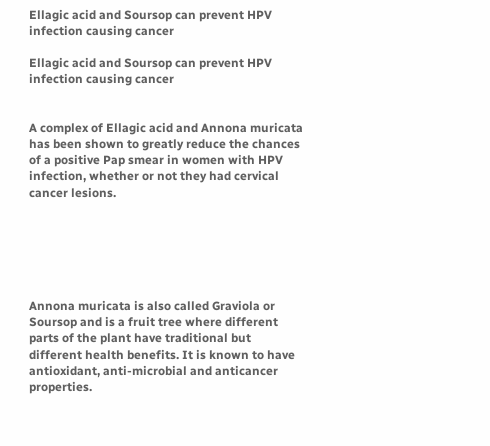Ellagic acid and Soursop can prevent HPV infection causing cancer

Ellagic acid and Soursop can prevent HPV infection causing cancer


A complex of Ellagic acid and Annona muricata has been shown to greatly reduce the chances of a positive Pap smear in women with HPV infection, whether or not they had cervical cancer lesions.






Annona muricata is also called Graviola or Soursop and is a fruit tree where different parts of the plant have traditional but different health benefits. It is known to have antioxidant, anti-microbial and anticancer properties.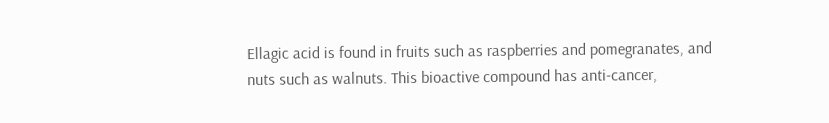Ellagic acid is found in fruits such as raspberries and pomegranates, and nuts such as walnuts. This bioactive compound has anti-cancer,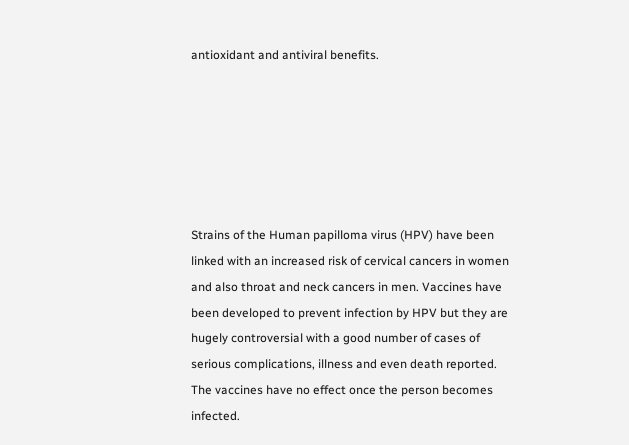antioxidant and antiviral benefits.






Strains of the Human papilloma virus (HPV) have been linked with an increased risk of cervical cancers in women and also throat and neck cancers in men. Vaccines have been developed to prevent infection by HPV but they are hugely controversial with a good number of cases of serious complications, illness and even death reported. The vaccines have no effect once the person becomes infected.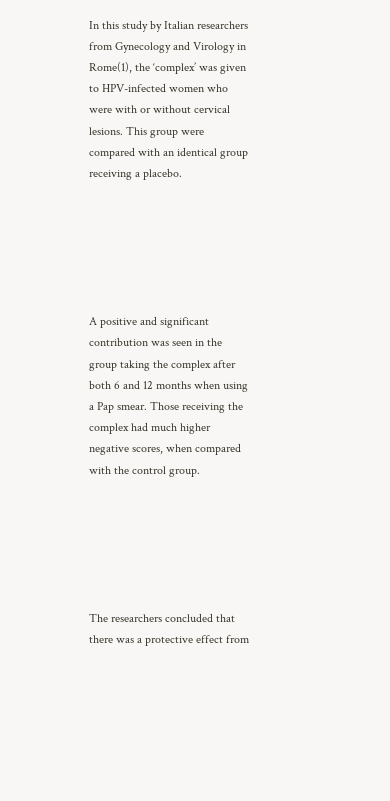In this study by Italian researchers from Gynecology and Virology in Rome(1), the ‘complex’ was given to HPV-infected women who were with or without cervical lesions. This group were compared with an identical group receiving a placebo.






A positive and significant contribution was seen in the group taking the complex after both 6 and 12 months when using a Pap smear. Those receiving the complex had much higher negative scores, when compared with the control group.






The researchers concluded that there was a protective effect from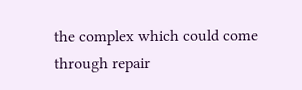the complex which could come through repair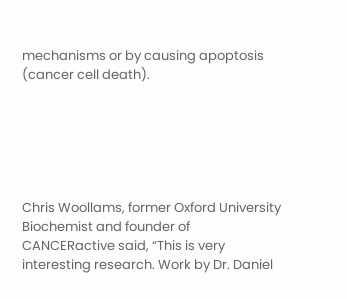mechanisms or by causing apoptosis (cancer cell death).






Chris Woollams, former Oxford University Biochemist and founder of CANCERactive said, “This is very interesting research. Work by Dr. Daniel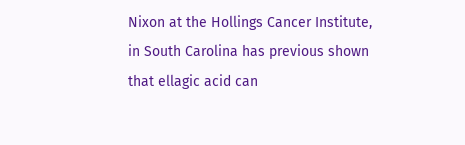Nixon at the Hollings Cancer Institute, in South Carolina has previous shown that ellagic acid can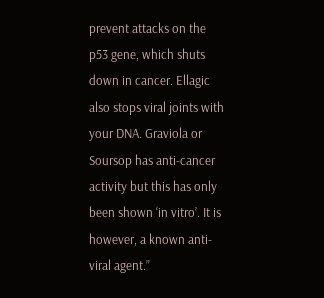prevent attacks on the p53 gene, which shuts down in cancer. Ellagic also stops viral joints with your DNA. Graviola or Soursop has anti-cancer activity but this has only been shown ‘in vitro’. It is however, a known anti-viral agent.”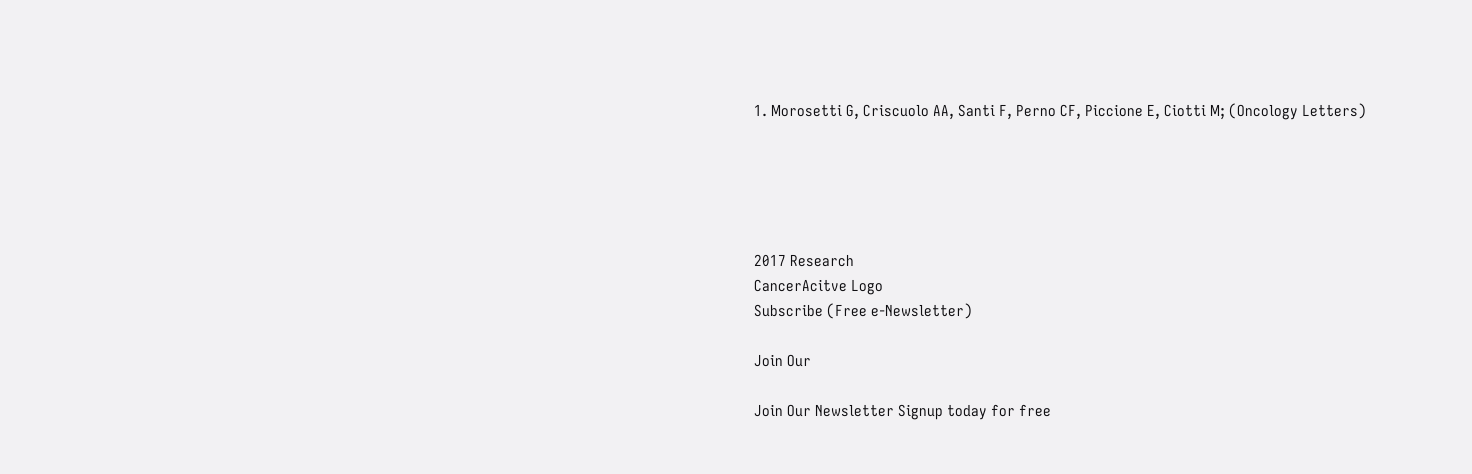1. Morosetti G, Criscuolo AA, Santi F, Perno CF, Piccione E, Ciotti M; (Oncology Letters)





2017 Research
CancerAcitve Logo
Subscribe (Free e-Newsletter)

Join Our

Join Our Newsletter Signup today for free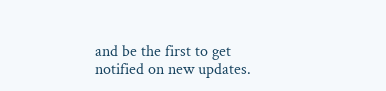and be the first to get notified on new updates.